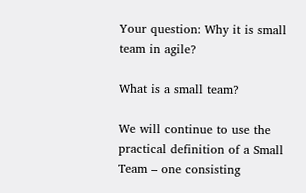Your question: Why it is small team in agile?

What is a small team?

We will continue to use the practical definition of a Small Team – one consisting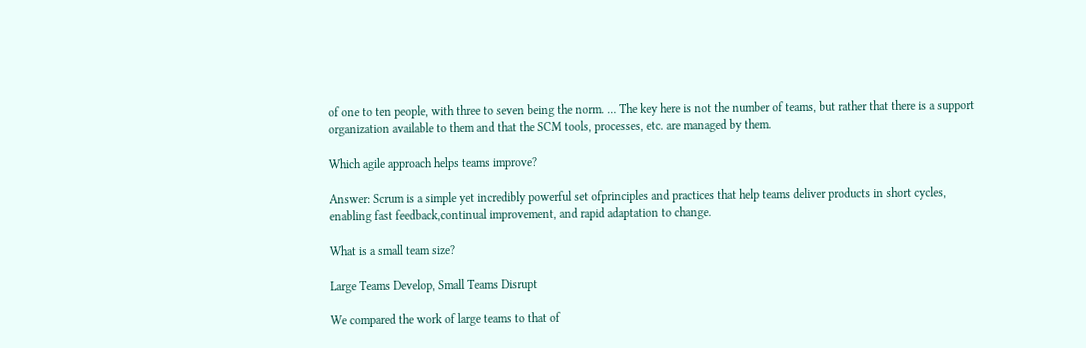of one to ten people, with three to seven being the norm. … The key here is not the number of teams, but rather that there is a support organization available to them and that the SCM tools, processes, etc. are managed by them.

Which agile approach helps teams improve?

Answer: Scrum is a simple yet incredibly powerful set ofprinciples and practices that help teams deliver products in short cycles, enabling fast feedback,continual improvement, and rapid adaptation to change.

What is a small team size?

Large Teams Develop, Small Teams Disrupt

We compared the work of large teams to that of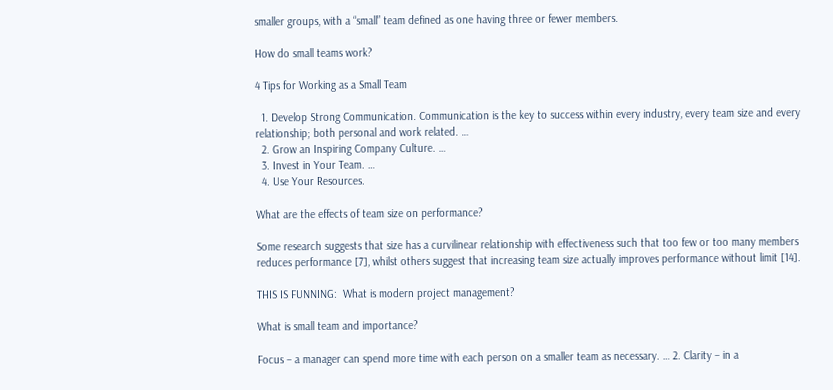smaller groups, with a “small” team defined as one having three or fewer members.

How do small teams work?

4 Tips for Working as a Small Team

  1. Develop Strong Communication. Communication is the key to success within every industry, every team size and every relationship; both personal and work related. …
  2. Grow an Inspiring Company Culture. …
  3. Invest in Your Team. …
  4. Use Your Resources.

What are the effects of team size on performance?

Some research suggests that size has a curvilinear relationship with effectiveness such that too few or too many members reduces performance [7], whilst others suggest that increasing team size actually improves performance without limit [14].

THIS IS FUNNING:  What is modern project management?

What is small team and importance?

Focus – a manager can spend more time with each person on a smaller team as necessary. … 2. Clarity – in a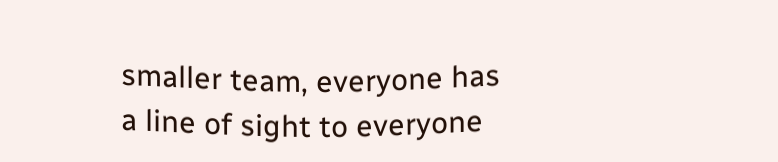smaller team, everyone has a line of sight to everyone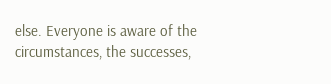else. Everyone is aware of the circumstances, the successes,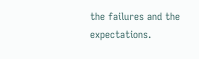the failures and the expectations.